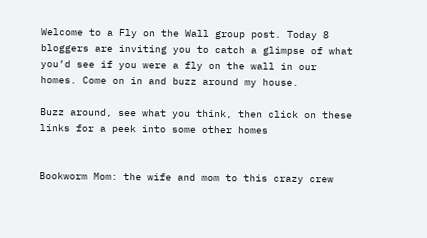Welcome to a Fly on the Wall group post. Today 8 bloggers are inviting you to catch a glimpse of what you’d see if you were a fly on the wall in our homes. Come on in and buzz around my house.

Buzz around, see what you think, then click on these links for a peek into some other homes


Bookworm Mom: the wife and mom to this crazy crew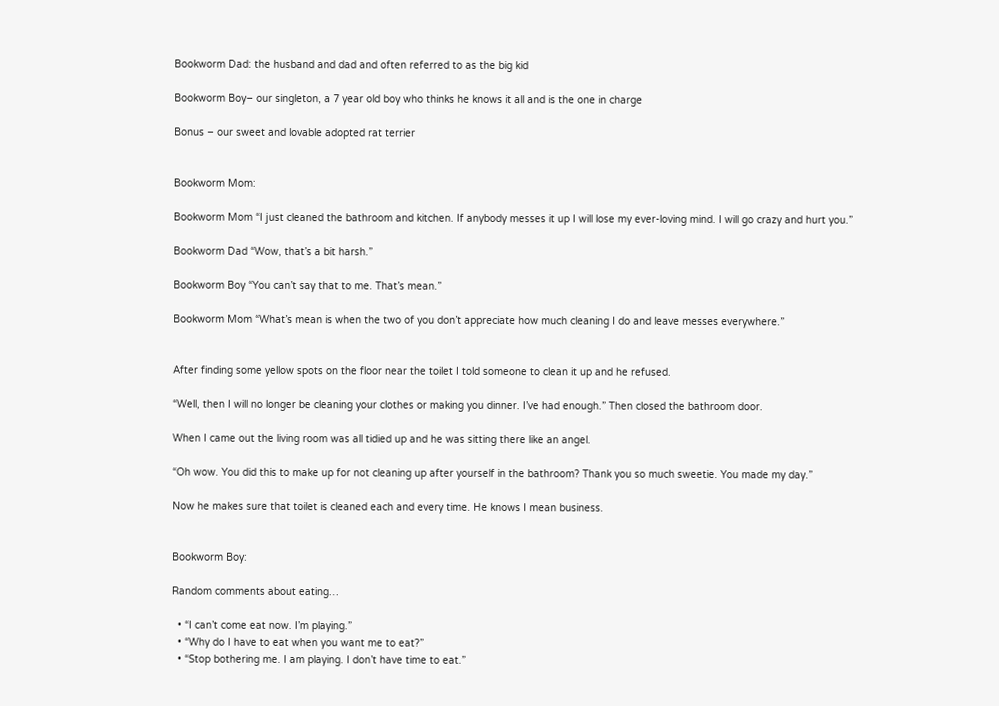Bookworm Dad: the husband and dad and often referred to as the big kid

Bookworm Boy– our singleton, a 7 year old boy who thinks he knows it all and is the one in charge

Bonus – our sweet and lovable adopted rat terrier


Bookworm Mom:

Bookworm Mom “I just cleaned the bathroom and kitchen. If anybody messes it up I will lose my ever-loving mind. I will go crazy and hurt you.”

Bookworm Dad “Wow, that’s a bit harsh.”

Bookworm Boy “You can’t say that to me. That’s mean.”

Bookworm Mom “What’s mean is when the two of you don’t appreciate how much cleaning I do and leave messes everywhere.”


After finding some yellow spots on the floor near the toilet I told someone to clean it up and he refused.

“Well, then I will no longer be cleaning your clothes or making you dinner. I’ve had enough.” Then closed the bathroom door.

When I came out the living room was all tidied up and he was sitting there like an angel.

“Oh wow. You did this to make up for not cleaning up after yourself in the bathroom? Thank you so much sweetie. You made my day.”

Now he makes sure that toilet is cleaned each and every time. He knows I mean business.


Bookworm Boy:

Random comments about eating…

  • “I can’t come eat now. I’m playing.”
  • “Why do I have to eat when you want me to eat?”
  • “Stop bothering me. I am playing. I don’t have time to eat.”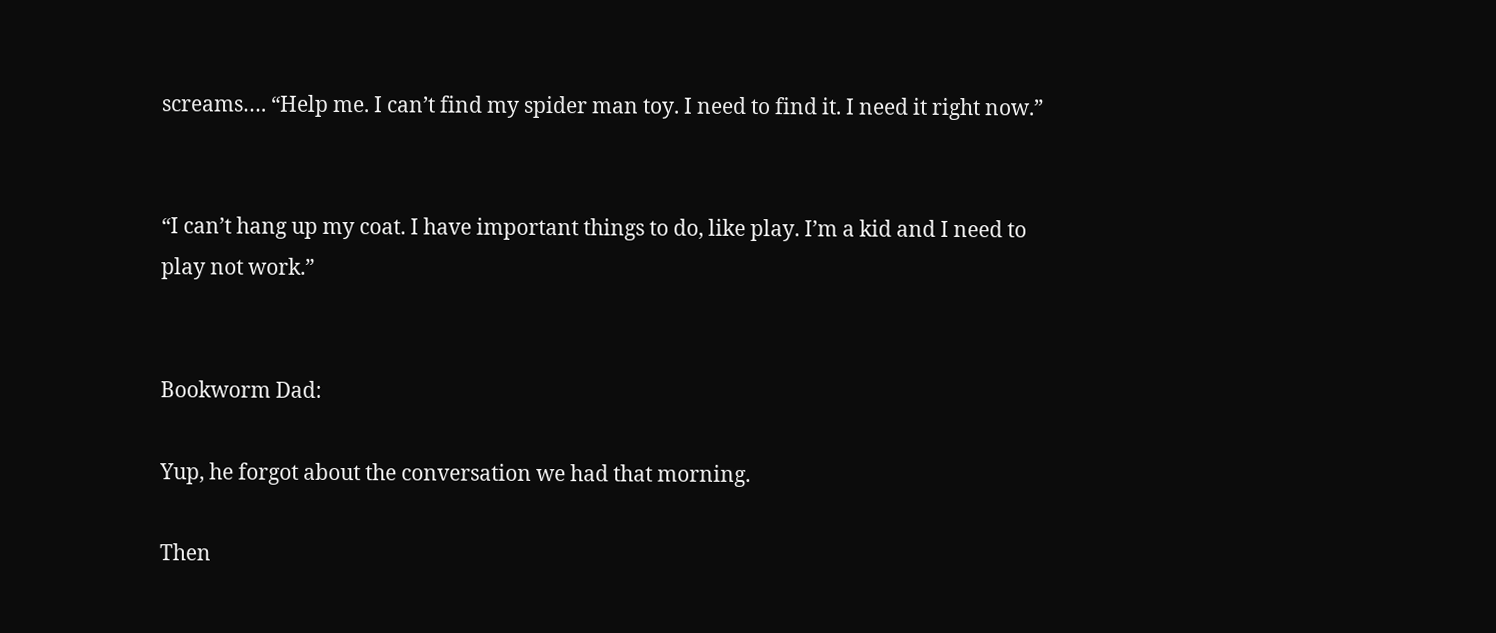screams…. “Help me. I can’t find my spider man toy. I need to find it. I need it right now.”


“I can’t hang up my coat. I have important things to do, like play. I’m a kid and I need to play not work.”


Bookworm Dad:

Yup, he forgot about the conversation we had that morning.

Then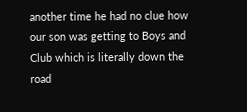another time he had no clue how our son was getting to Boys and Club which is literally down the road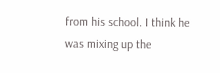from his school. I think he was mixing up the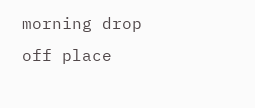morning drop off place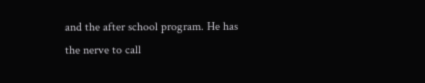and the after school program. He has the nerve to call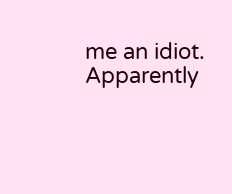me an idiot. Apparently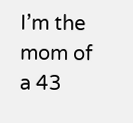I’m the mom of a 43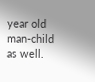year old man-child as well.